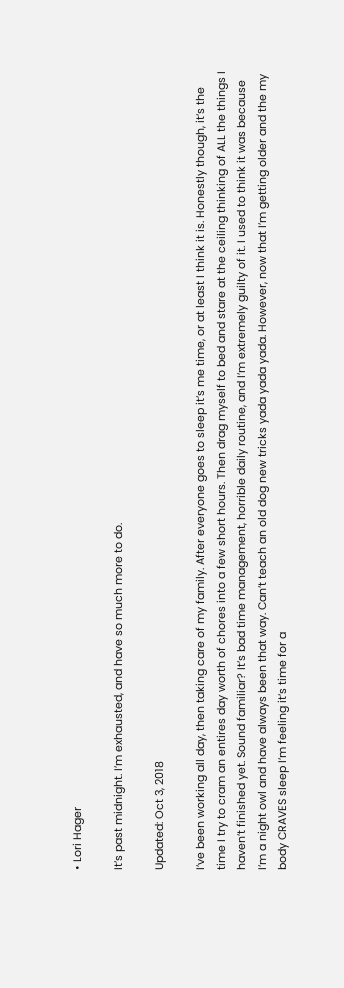• Lori Hager

It’s past midnight. I’m exhausted, and have so much more to do.

Updated: Oct 3, 2018

I’ve been working all day, then taking care of my family. After everyone goes to sleep it’s me time, or at least I think it is. Honestly though, it’s the time I try to cram an entires day worth of chores into a few short hours. Then drag myself to bed and stare at the ceiling thinking of ALL the things I haven’t finished yet. Sound familiar? It’s bad time management, horrible daily routine, and I’m extremely guilty of it. I used to think it was because I’m a night owl and have always been that way. Can’t teach an old dog new tricks yada yada yada. However, now that I’m getting older and the my body CRAVES sleep I’m feeling it’s time for a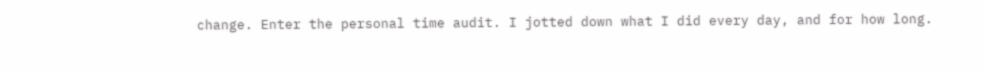change. Enter the personal time audit. I jotted down what I did every day, and for how long.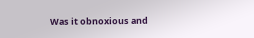Was it obnoxious and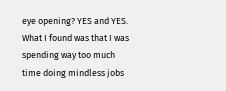eye opening? YES and YES. What I found was that I was spending way too much time doing mindless jobs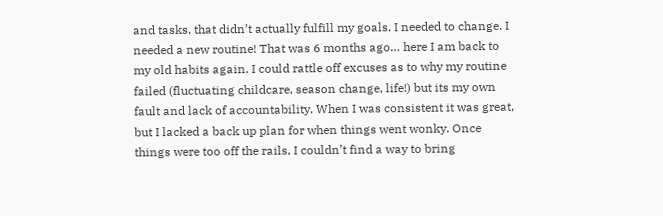and tasks, that didn’t actually fulfill my goals. I needed to change. I needed a new routine! That was 6 months ago… here I am back to my old habits again. I could rattle off excuses as to why my routine failed (fluctuating childcare, season change, life!) but its my own fault and lack of accountability. When I was consistent it was great, but I lacked a back up plan for when things went wonky. Once things were too off the rails, I couldn’t find a way to bring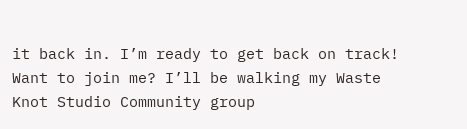it back in. I’m ready to get back on track! Want to join me? I’ll be walking my Waste Knot Studio Community group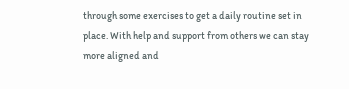through some exercises to get a daily routine set in place. With help and support from others we can stay more aligned and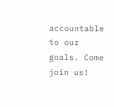accountable to our goals. Come join us!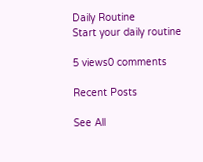Daily Routine
Start your daily routine

5 views0 comments

Recent Posts

See All